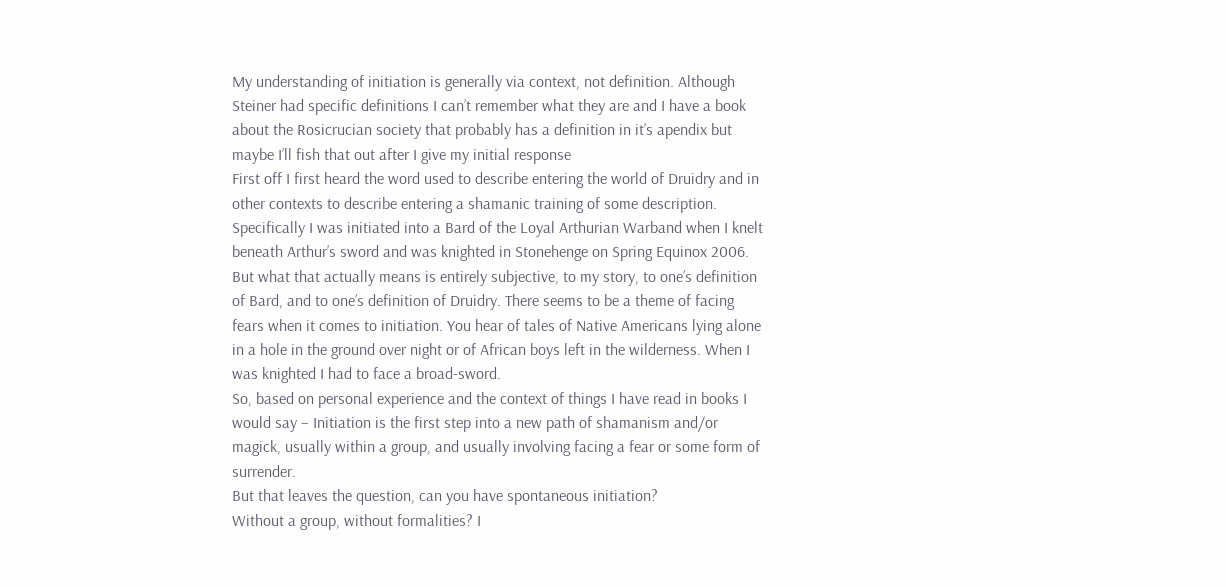My understanding of initiation is generally via context, not definition. Although Steiner had specific definitions I can’t remember what they are and I have a book about the Rosicrucian society that probably has a definition in it’s apendix but maybe I’ll fish that out after I give my initial response
First off I first heard the word used to describe entering the world of Druidry and in other contexts to describe entering a shamanic training of some description. Specifically I was initiated into a Bard of the Loyal Arthurian Warband when I knelt beneath Arthur’s sword and was knighted in Stonehenge on Spring Equinox 2006.
But what that actually means is entirely subjective, to my story, to one’s definition of Bard, and to one’s definition of Druidry. There seems to be a theme of facing fears when it comes to initiation. You hear of tales of Native Americans lying alone in a hole in the ground over night or of African boys left in the wilderness. When I was knighted I had to face a broad-sword.
So, based on personal experience and the context of things I have read in books I would say – Initiation is the first step into a new path of shamanism and/or magick, usually within a group, and usually involving facing a fear or some form of surrender.
But that leaves the question, can you have spontaneous initiation?
Without a group, without formalities? I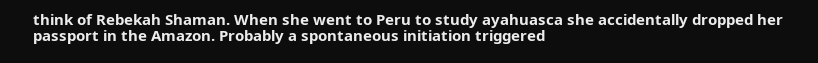think of Rebekah Shaman. When she went to Peru to study ayahuasca she accidentally dropped her passport in the Amazon. Probably a spontaneous initiation triggered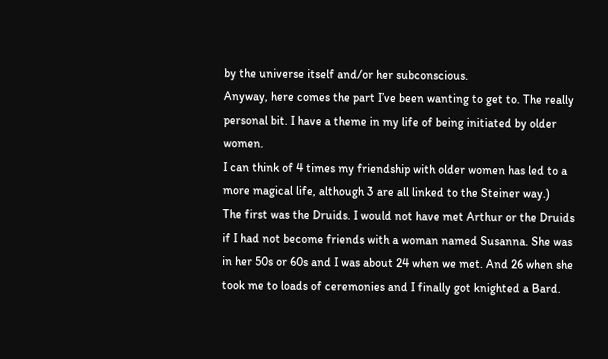by the universe itself and/or her subconscious.
Anyway, here comes the part I’ve been wanting to get to. The really personal bit. I have a theme in my life of being initiated by older women.
I can think of 4 times my friendship with older women has led to a more magical life, although 3 are all linked to the Steiner way.)
The first was the Druids. I would not have met Arthur or the Druids if I had not become friends with a woman named Susanna. She was in her 50s or 60s and I was about 24 when we met. And 26 when she took me to loads of ceremonies and I finally got knighted a Bard.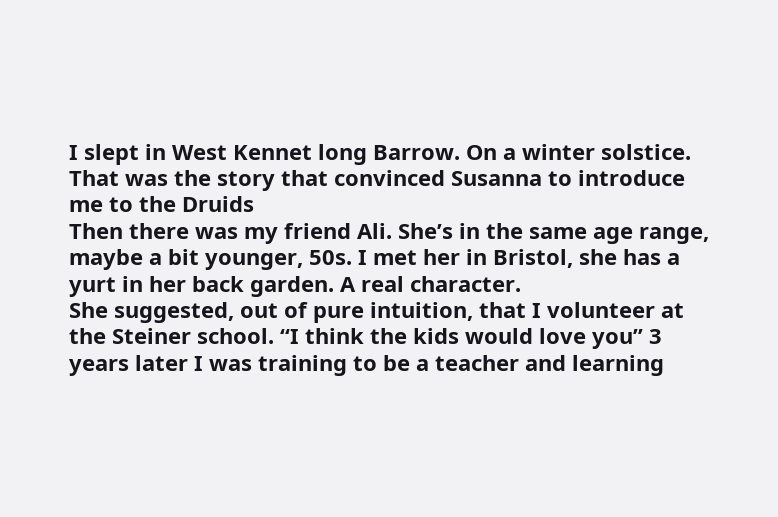I slept in West Kennet long Barrow. On a winter solstice. That was the story that convinced Susanna to introduce me to the Druids
Then there was my friend Ali. She’s in the same age range, maybe a bit younger, 50s. I met her in Bristol, she has a yurt in her back garden. A real character.
She suggested, out of pure intuition, that I volunteer at the Steiner school. “I think the kids would love you” 3 years later I was training to be a teacher and learning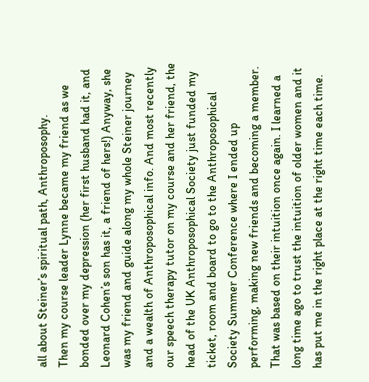all about Steiner’s spiritual path, Anthroposophy.
Then my course leader Lynne became my friend as we bonded over my depression (her first husband had it, and Leonard Cohen’s son has it, a friend of hers!) Anyway, she was my friend and guide along my whole Steiner journey and a wealth of Anthroposophical info. And most recently our speech therapy tutor on my course and her friend, the head of the UK Anthroposophical Society just funded my ticket, room and board to go to the Anthroposophical Society Summer Conference where I ended up performing, making new friends and becoming a member. That was based on their intuition once again. I learned a long time ago to trust the intuition of older women and it has put me in the right place at the right time each time.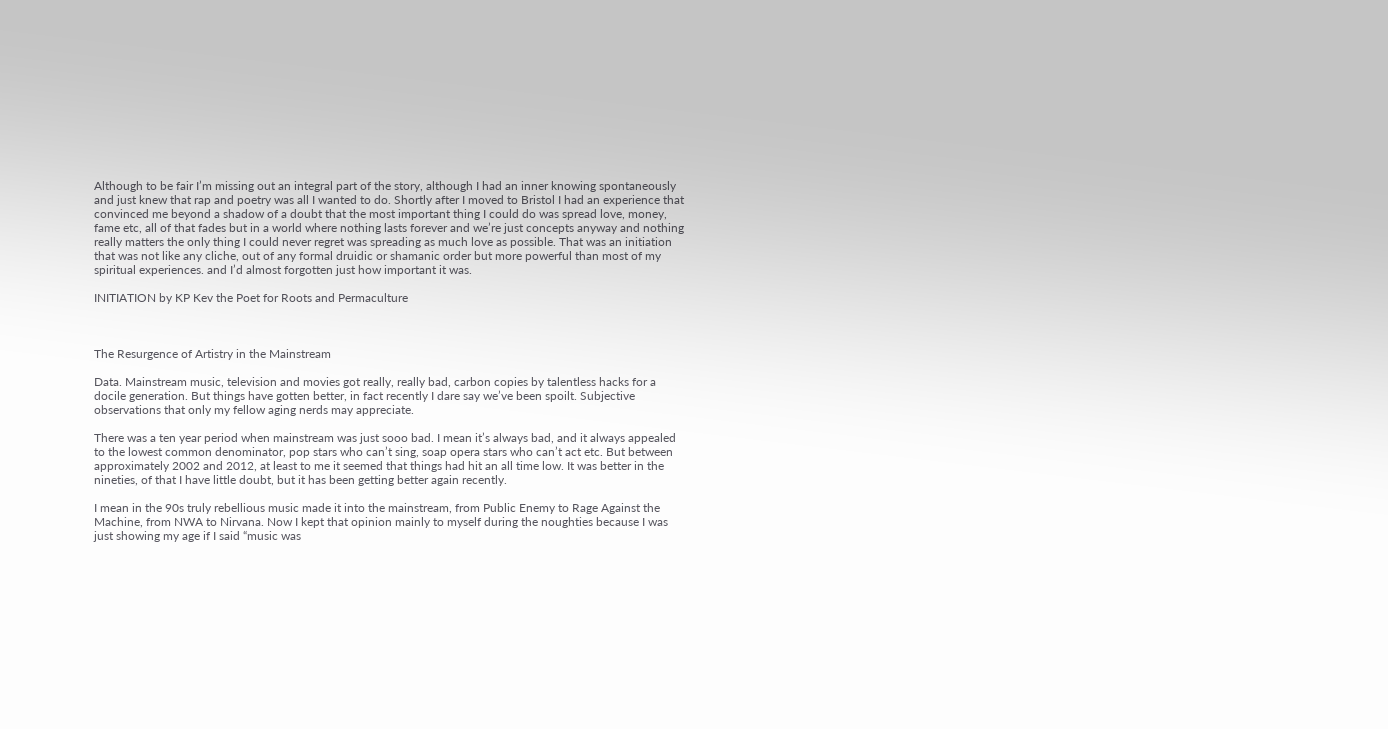Although to be fair I’m missing out an integral part of the story, although I had an inner knowing spontaneously and just knew that rap and poetry was all I wanted to do. Shortly after I moved to Bristol I had an experience that convinced me beyond a shadow of a doubt that the most important thing I could do was spread love, money, fame etc, all of that fades but in a world where nothing lasts forever and we’re just concepts anyway and nothing really matters the only thing I could never regret was spreading as much love as possible. That was an initiation that was not like any cliche, out of any formal druidic or shamanic order but more powerful than most of my spiritual experiences. and I’d almost forgotten just how important it was.

INITIATION by KP Kev the Poet for Roots and Permaculture



The Resurgence of Artistry in the Mainstream

Data. Mainstream music, television and movies got really, really bad, carbon copies by talentless hacks for a docile generation. But things have gotten better, in fact recently I dare say we’ve been spoilt. Subjective observations that only my fellow aging nerds may appreciate.

There was a ten year period when mainstream was just sooo bad. I mean it’s always bad, and it always appealed to the lowest common denominator, pop stars who can’t sing, soap opera stars who can’t act etc. But between approximately 2002 and 2012, at least to me it seemed that things had hit an all time low. It was better in the nineties, of that I have little doubt, but it has been getting better again recently.

I mean in the 90s truly rebellious music made it into the mainstream, from Public Enemy to Rage Against the Machine, from NWA to Nirvana. Now I kept that opinion mainly to myself during the noughties because I was just showing my age if I said “music was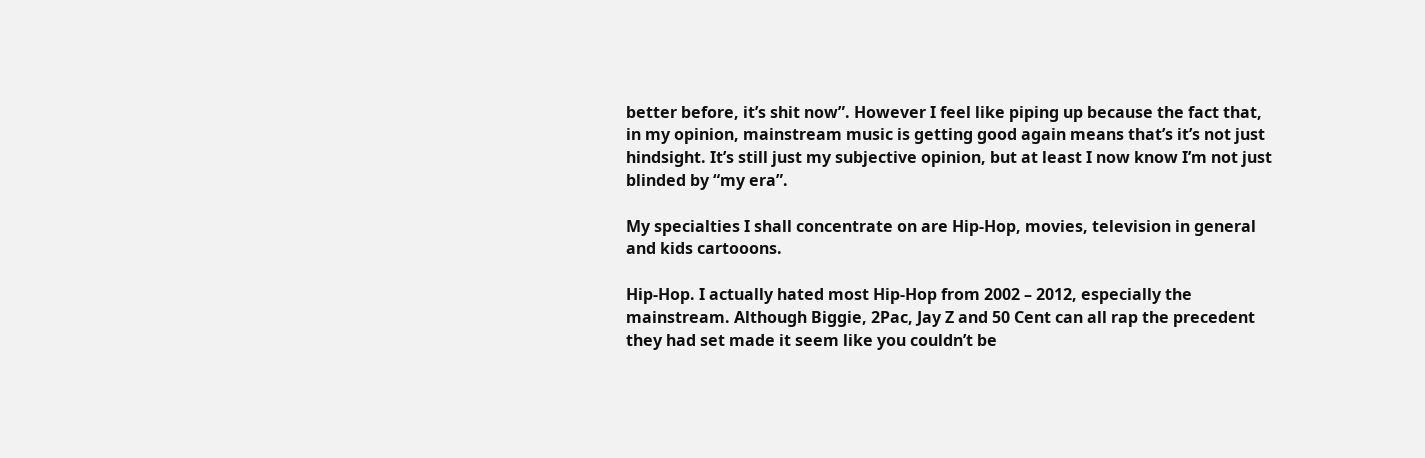better before, it’s shit now”. However I feel like piping up because the fact that, in my opinion, mainstream music is getting good again means that’s it’s not just hindsight. It’s still just my subjective opinion, but at least I now know I’m not just blinded by “my era”.

My specialties I shall concentrate on are Hip-Hop, movies, television in general and kids cartooons.

Hip-Hop. I actually hated most Hip-Hop from 2002 – 2012, especially the mainstream. Although Biggie, 2Pac, Jay Z and 50 Cent can all rap the precedent they had set made it seem like you couldn’t be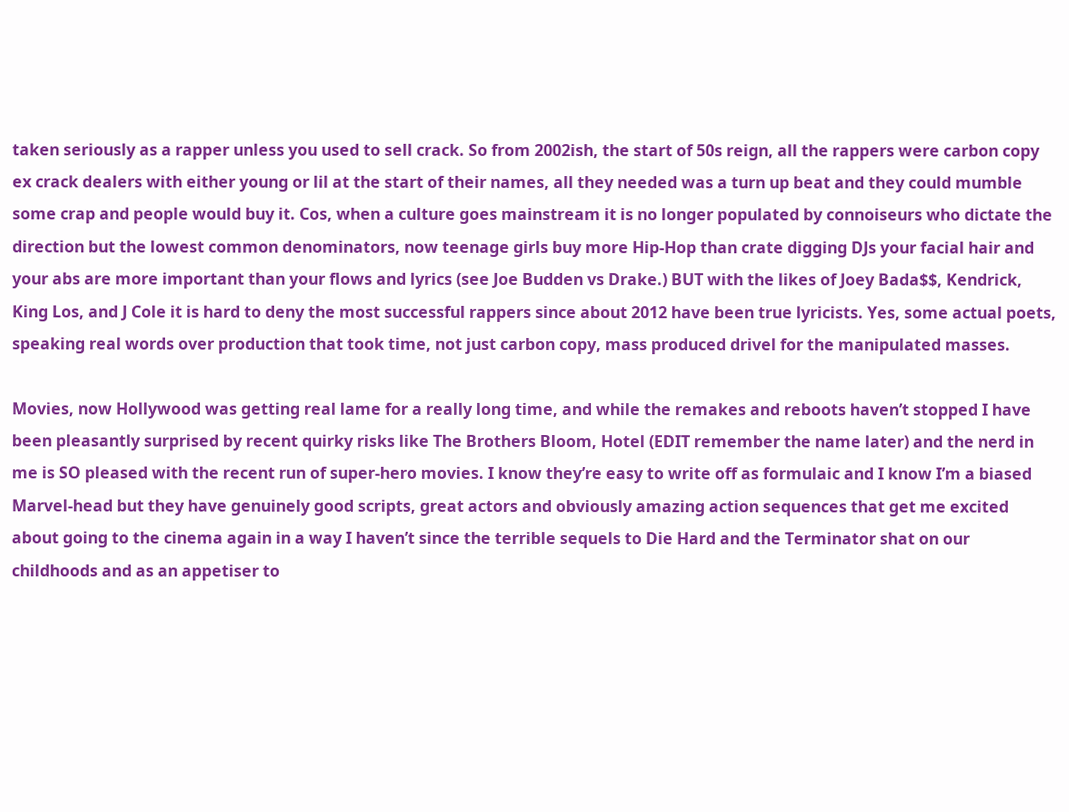taken seriously as a rapper unless you used to sell crack. So from 2002ish, the start of 50s reign, all the rappers were carbon copy ex crack dealers with either young or lil at the start of their names, all they needed was a turn up beat and they could mumble some crap and people would buy it. Cos, when a culture goes mainstream it is no longer populated by connoiseurs who dictate the direction but the lowest common denominators, now teenage girls buy more Hip-Hop than crate digging DJs your facial hair and your abs are more important than your flows and lyrics (see Joe Budden vs Drake.) BUT with the likes of Joey Bada$$, Kendrick, King Los, and J Cole it is hard to deny the most successful rappers since about 2012 have been true lyricists. Yes, some actual poets, speaking real words over production that took time, not just carbon copy, mass produced drivel for the manipulated masses.

Movies, now Hollywood was getting real lame for a really long time, and while the remakes and reboots haven’t stopped I have been pleasantly surprised by recent quirky risks like The Brothers Bloom, Hotel (EDIT remember the name later) and the nerd in me is SO pleased with the recent run of super-hero movies. I know they’re easy to write off as formulaic and I know I’m a biased Marvel-head but they have genuinely good scripts, great actors and obviously amazing action sequences that get me excited about going to the cinema again in a way I haven’t since the terrible sequels to Die Hard and the Terminator shat on our childhoods and as an appetiser to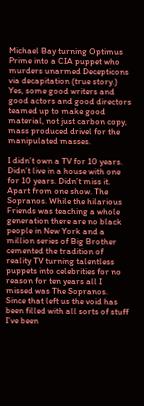Michael Bay turning Optimus Prime into a CIA puppet who murders unarmed Decepticons via decapitation (true story.) Yes, some good writers and good actors and good directors teamed up to make good material, not just carbon copy, mass produced drivel for the manipulated masses.

I didn’t own a TV for 10 years. Didn’t live in a house with one for 10 years. Didn’t miss it. Apart from one show. The Sopranos. While the hilarious Friends was teaching a whole generation there are no black people in New York and a million series of Big Brother cemented the tradition of reality TV turning talentless puppets into celebrities for no reason for ten years all I missed was The Sopranos. Since that left us the void has been filled with all sorts of stuff I’ve been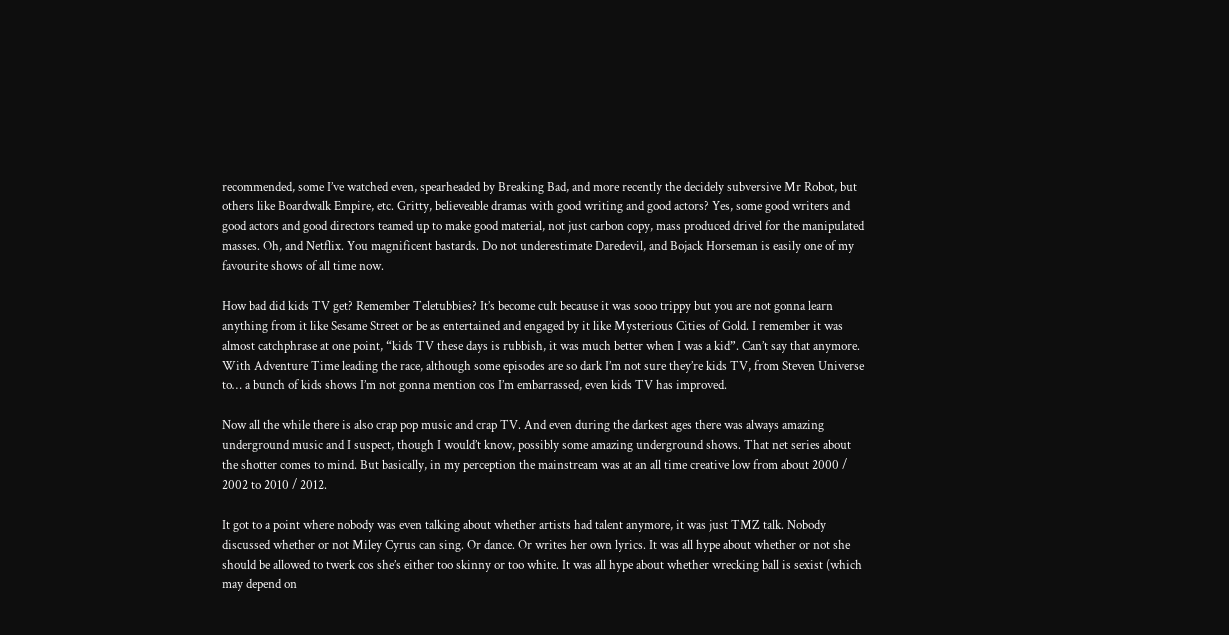recommended, some I’ve watched even, spearheaded by Breaking Bad, and more recently the decidely subversive Mr Robot, but others like Boardwalk Empire, etc. Gritty, believeable dramas with good writing and good actors? Yes, some good writers and good actors and good directors teamed up to make good material, not just carbon copy, mass produced drivel for the manipulated masses. Oh, and Netflix. You magnificent bastards. Do not underestimate Daredevil, and Bojack Horseman is easily one of my favourite shows of all time now.

How bad did kids TV get? Remember Teletubbies? It’s become cult because it was sooo trippy but you are not gonna learn anything from it like Sesame Street or be as entertained and engaged by it like Mysterious Cities of Gold. I remember it was almost catchphrase at one point, “kids TV these days is rubbish, it was much better when I was a kid”. Can’t say that anymore. With Adventure Time leading the race, although some episodes are so dark I’m not sure they’re kids TV, from Steven Universe to… a bunch of kids shows I’m not gonna mention cos I’m embarrassed, even kids TV has improved.

Now all the while there is also crap pop music and crap TV. And even during the darkest ages there was always amazing underground music and I suspect, though I would’t know, possibly some amazing underground shows. That net series about the shotter comes to mind. But basically, in my perception the mainstream was at an all time creative low from about 2000 / 2002 to 2010 / 2012.

It got to a point where nobody was even talking about whether artists had talent anymore, it was just TMZ talk. Nobody discussed whether or not Miley Cyrus can sing. Or dance. Or writes her own lyrics. It was all hype about whether or not she should be allowed to twerk cos she’s either too skinny or too white. It was all hype about whether wrecking ball is sexist (which may depend on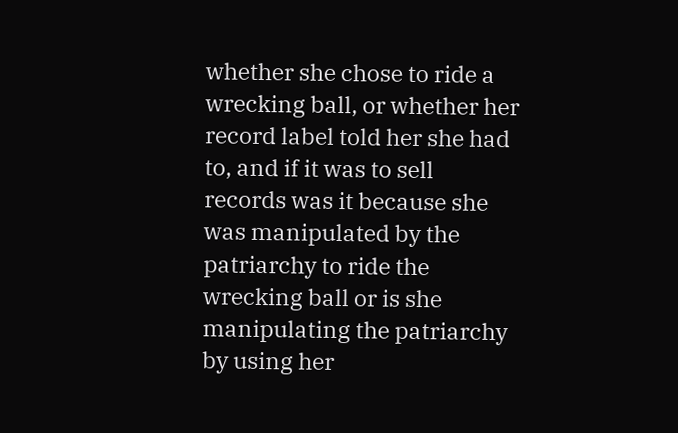whether she chose to ride a wrecking ball, or whether her record label told her she had to, and if it was to sell records was it because she was manipulated by the patriarchy to ride the wrecking ball or is she manipulating the patriarchy by using her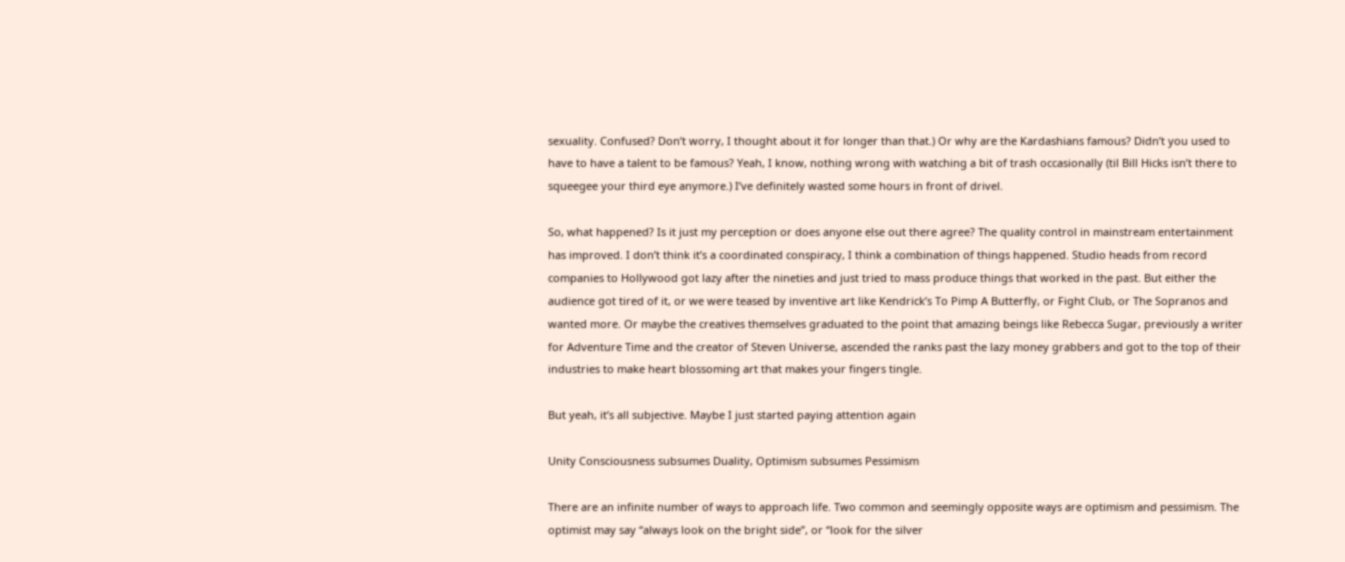sexuality. Confused? Don’t worry, I thought about it for longer than that.) Or why are the Kardashians famous? Didn’t you used to have to have a talent to be famous? Yeah, I know, nothing wrong with watching a bit of trash occasionally (til Bill Hicks isn’t there to squeegee your third eye anymore.) I’ve definitely wasted some hours in front of drivel.

So, what happened? Is it just my perception or does anyone else out there agree? The quality control in mainstream entertainment has improved. I don’t think it’s a coordinated conspiracy, I think a combination of things happened. Studio heads from record companies to Hollywood got lazy after the nineties and just tried to mass produce things that worked in the past. But either the audience got tired of it, or we were teased by inventive art like Kendrick’s To Pimp A Butterfly, or Fight Club, or The Sopranos and wanted more. Or maybe the creatives themselves graduated to the point that amazing beings like Rebecca Sugar, previously a writer for Adventure Time and the creator of Steven Universe, ascended the ranks past the lazy money grabbers and got to the top of their industries to make heart blossoming art that makes your fingers tingle.

But yeah, it’s all subjective. Maybe I just started paying attention again

Unity Consciousness subsumes Duality, Optimism subsumes Pessimism

There are an infinite number of ways to approach life. Two common and seemingly opposite ways are optimism and pessimism. The optimist may say “always look on the bright side”, or “look for the silver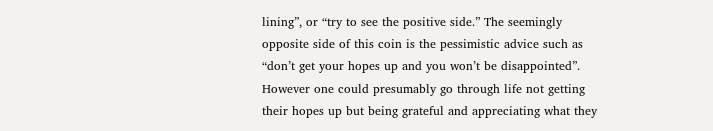lining”, or “try to see the positive side.” The seemingly opposite side of this coin is the pessimistic advice such as “don’t get your hopes up and you won’t be disappointed”. However one could presumably go through life not getting their hopes up but being grateful and appreciating what they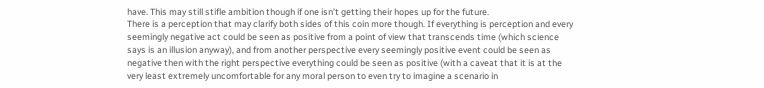have. This may still stifle ambition though if one isn’t getting their hopes up for the future.
There is a perception that may clarify both sides of this coin more though. If everything is perception and every seemingly negative act could be seen as positive from a point of view that transcends time (which science says is an illusion anyway), and from another perspective every seemingly positive event could be seen as negative then with the right perspective everything could be seen as positive (with a caveat that it is at the very least extremely uncomfortable for any moral person to even try to imagine a scenario in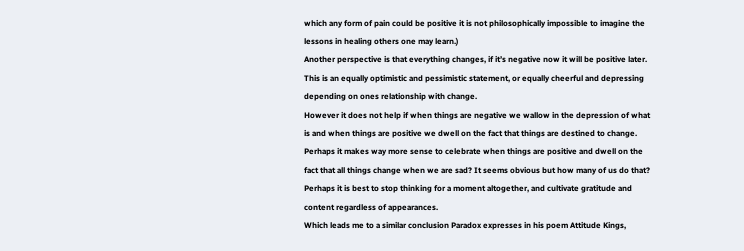which any form of pain could be positive it is not philosophically impossible to imagine the lessons in healing others one may learn.)
Another perspective is that everything changes, if it’s negative now it will be positive later. This is an equally optimistic and pessimistic statement, or equally cheerful and depressing depending on ones relationship with change.
However it does not help if when things are negative we wallow in the depression of what is and when things are positive we dwell on the fact that things are destined to change. Perhaps it makes way more sense to celebrate when things are positive and dwell on the fact that all things change when we are sad? It seems obvious but how many of us do that?
Perhaps it is best to stop thinking for a moment altogether, and cultivate gratitude and content regardless of appearances.
Which leads me to a similar conclusion Paradox expresses in his poem Attitude Kings,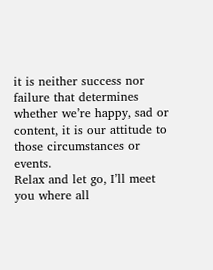it is neither success nor failure that determines whether we’re happy, sad or content, it is our attitude to those circumstances or events.
Relax and let go, I’ll meet you where all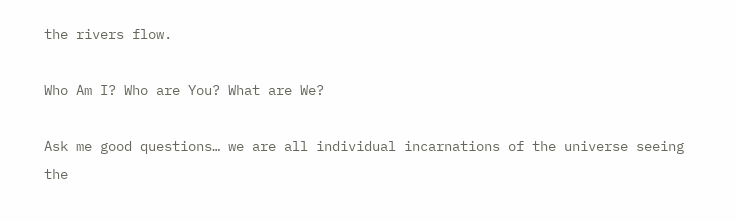the rivers flow.

Who Am I? Who are You? What are We?

Ask me good questions… we are all individual incarnations of the universe seeing the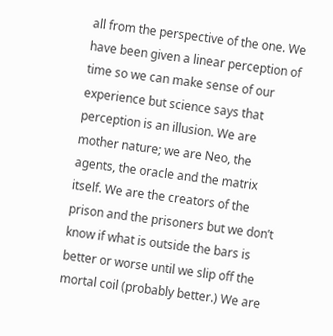all from the perspective of the one. We have been given a linear perception of time so we can make sense of our experience but science says that perception is an illusion. We are mother nature; we are Neo, the agents, the oracle and the matrix itself. We are the creators of the prison and the prisoners but we don’t know if what is outside the bars is better or worse until we slip off the mortal coil (probably better.) We are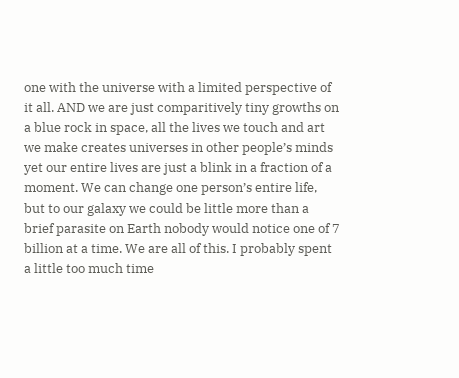one with the universe with a limited perspective of it all. AND we are just comparitively tiny growths on a blue rock in space, all the lives we touch and art we make creates universes in other people’s minds yet our entire lives are just a blink in a fraction of a moment. We can change one person’s entire life, but to our galaxy we could be little more than a brief parasite on Earth nobody would notice one of 7 billion at a time. We are all of this. I probably spent a little too much time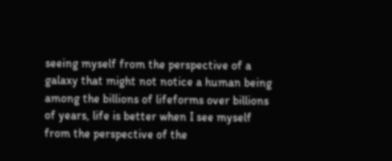seeing myself from the perspective of a galaxy that might not notice a human being among the billions of lifeforms over billions of years, life is better when I see myself from the perspective of the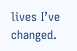lives I’ve changed.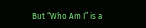But “Who Am I” is a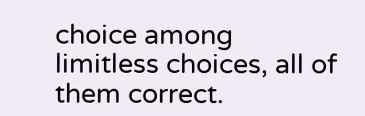choice among limitless choices, all of them correct.